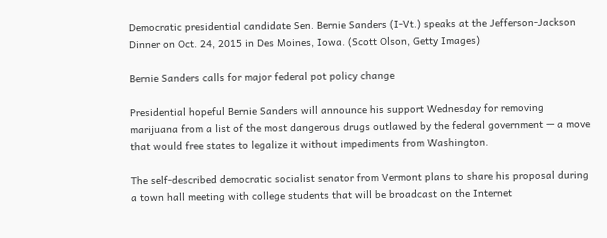Democratic presidential candidate Sen. Bernie Sanders (I-Vt.) speaks at the Jefferson-Jackson Dinner on Oct. 24, 2015 in Des Moines, Iowa. (Scott Olson, Getty Images)

Bernie Sanders calls for major federal pot policy change

Presidential hopeful Bernie Sanders will announce his support Wednesday for removing marijuana from a list of the most dangerous drugs outlawed by the federal government — a move that would free states to legalize it without impediments from Washington.

The self-described democratic socialist senator from Vermont plans to share his proposal during a town hall meeting with college students that will be broadcast on the Internet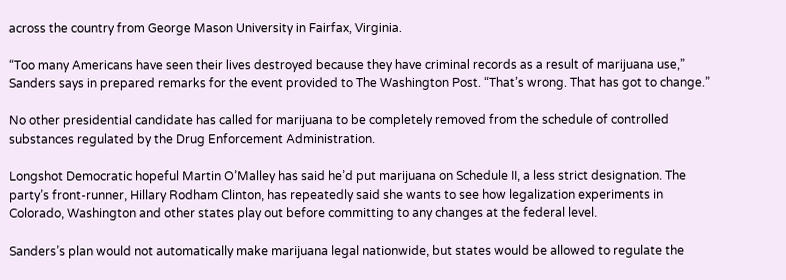across the country from George Mason University in Fairfax, Virginia.

“Too many Americans have seen their lives destroyed because they have criminal records as a result of marijuana use,” Sanders says in prepared remarks for the event provided to The Washington Post. “That’s wrong. That has got to change.”

No other presidential candidate has called for marijuana to be completely removed from the schedule of controlled substances regulated by the Drug Enforcement Administration.

Longshot Democratic hopeful Martin O’Malley has said he’d put marijuana on Schedule II, a less strict designation. The party’s front-runner, Hillary Rodham Clinton, has repeatedly said she wants to see how legalization experiments in Colorado, Washington and other states play out before committing to any changes at the federal level.

Sanders’s plan would not automatically make marijuana legal nationwide, but states would be allowed to regulate the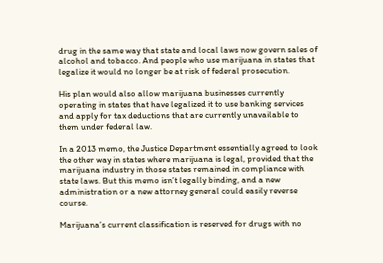drug in the same way that state and local laws now govern sales of alcohol and tobacco. And people who use marijuana in states that legalize it would no longer be at risk of federal prosecution.

His plan would also allow marijuana businesses currently operating in states that have legalized it to use banking services and apply for tax deductions that are currently unavailable to them under federal law.

In a 2013 memo, the Justice Department essentially agreed to look the other way in states where marijuana is legal, provided that the marijuana industry in those states remained in compliance with state laws. But this memo isn’t legally binding, and a new administration or a new attorney general could easily reverse course.

Marijuana’s current classification is reserved for drugs with no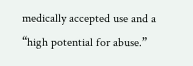medically accepted use and a “high potential for abuse.”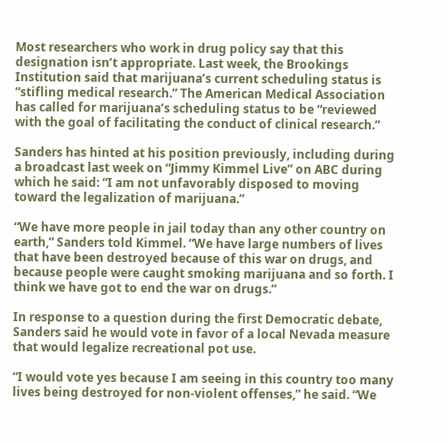Most researchers who work in drug policy say that this designation isn’t appropriate. Last week, the Brookings Institution said that marijuana’s current scheduling status is “stifling medical research.” The American Medical Association has called for marijuana’s scheduling status to be “reviewed with the goal of facilitating the conduct of clinical research.”

Sanders has hinted at his position previously, including during a broadcast last week on “Jimmy Kimmel Live” on ABC during which he said: “I am not unfavorably disposed to moving toward the legalization of marijuana.”

“We have more people in jail today than any other country on earth,” Sanders told Kimmel. “We have large numbers of lives that have been destroyed because of this war on drugs, and because people were caught smoking marijuana and so forth. I think we have got to end the war on drugs.”

In response to a question during the first Democratic debate, Sanders said he would vote in favor of a local Nevada measure that would legalize recreational pot use.

“I would vote yes because I am seeing in this country too many lives being destroyed for non-violent offenses,” he said. “We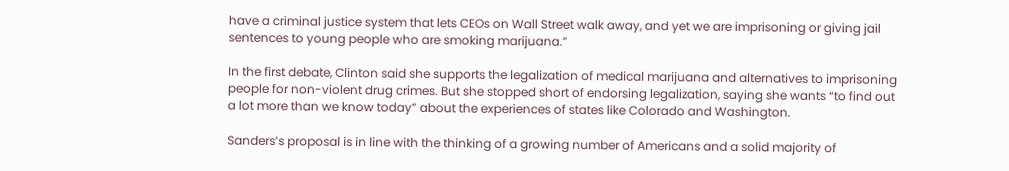have a criminal justice system that lets CEOs on Wall Street walk away, and yet we are imprisoning or giving jail sentences to young people who are smoking marijuana.”

In the first debate, Clinton said she supports the legalization of medical marijuana and alternatives to imprisoning people for non-violent drug crimes. But she stopped short of endorsing legalization, saying she wants “to find out a lot more than we know today” about the experiences of states like Colorado and Washington.

Sanders’s proposal is in line with the thinking of a growing number of Americans and a solid majority of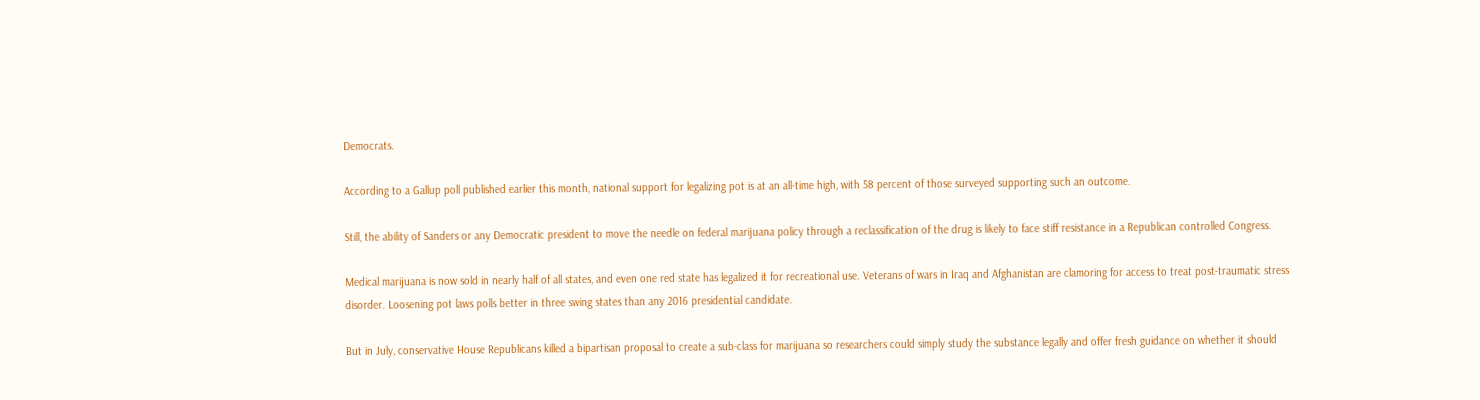Democrats.

According to a Gallup poll published earlier this month, national support for legalizing pot is at an all-time high, with 58 percent of those surveyed supporting such an outcome.

Still, the ability of Sanders or any Democratic president to move the needle on federal marijuana policy through a reclassification of the drug is likely to face stiff resistance in a Republican controlled Congress.

Medical marijuana is now sold in nearly half of all states, and even one red state has legalized it for recreational use. Veterans of wars in Iraq and Afghanistan are clamoring for access to treat post-traumatic stress disorder. Loosening pot laws polls better in three swing states than any 2016 presidential candidate.

But in July, conservative House Republicans killed a bipartisan proposal to create a sub-class for marijuana so researchers could simply study the substance legally and offer fresh guidance on whether it should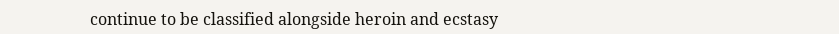continue to be classified alongside heroin and ecstasy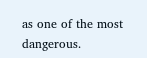as one of the most dangerous.